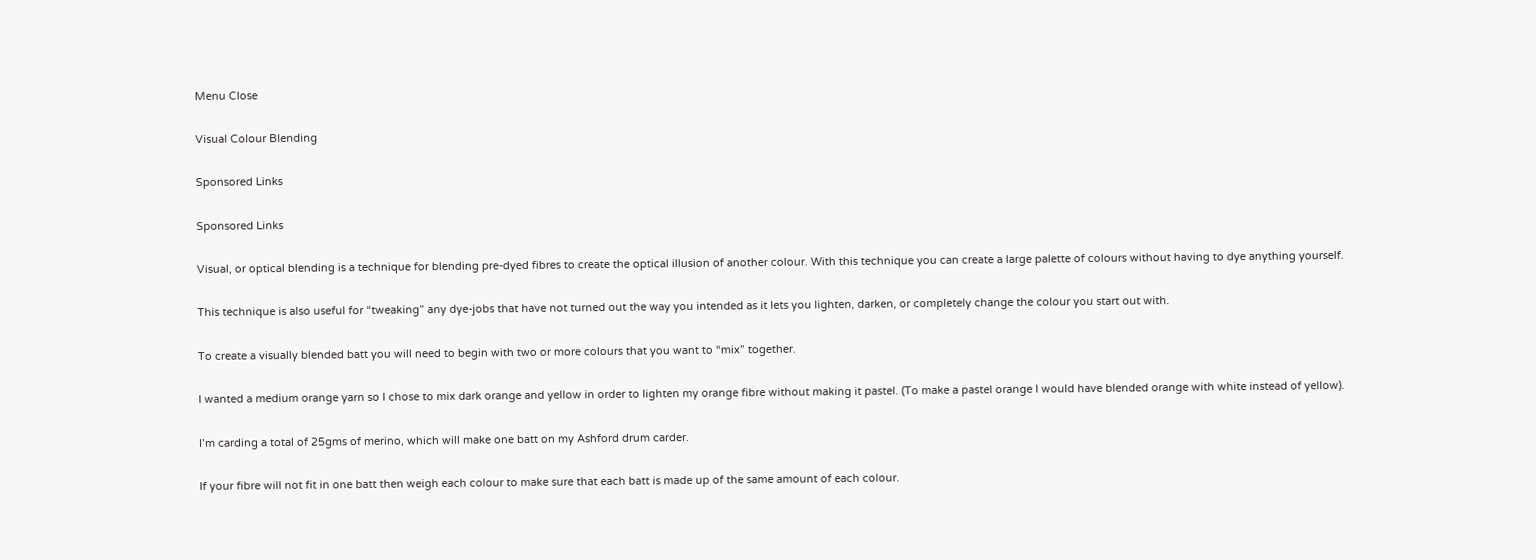Menu Close

Visual Colour Blending

Sponsored Links

Sponsored Links

Visual, or optical blending is a technique for blending pre-dyed fibres to create the optical illusion of another colour. With this technique you can create a large palette of colours without having to dye anything yourself.

This technique is also useful for “tweaking” any dye-jobs that have not turned out the way you intended as it lets you lighten, darken, or completely change the colour you start out with.

To create a visually blended batt you will need to begin with two or more colours that you want to “mix” together.

I wanted a medium orange yarn so I chose to mix dark orange and yellow in order to lighten my orange fibre without making it pastel. (To make a pastel orange I would have blended orange with white instead of yellow).

I’m carding a total of 25gms of merino, which will make one batt on my Ashford drum carder.

If your fibre will not fit in one batt then weigh each colour to make sure that each batt is made up of the same amount of each colour.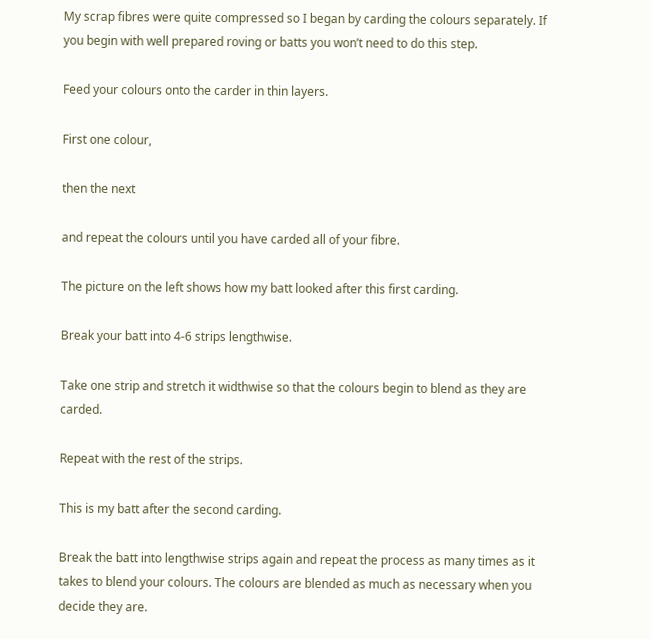My scrap fibres were quite compressed so I began by carding the colours separately. If you begin with well prepared roving or batts you won’t need to do this step.

Feed your colours onto the carder in thin layers.

First one colour,

then the next

and repeat the colours until you have carded all of your fibre.

The picture on the left shows how my batt looked after this first carding.

Break your batt into 4-6 strips lengthwise.

Take one strip and stretch it widthwise so that the colours begin to blend as they are carded.

Repeat with the rest of the strips.

This is my batt after the second carding.

Break the batt into lengthwise strips again and repeat the process as many times as it takes to blend your colours. The colours are blended as much as necessary when you decide they are.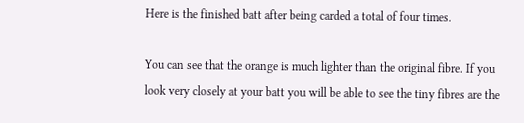Here is the finished batt after being carded a total of four times.

You can see that the orange is much lighter than the original fibre. If you look very closely at your batt you will be able to see the tiny fibres are the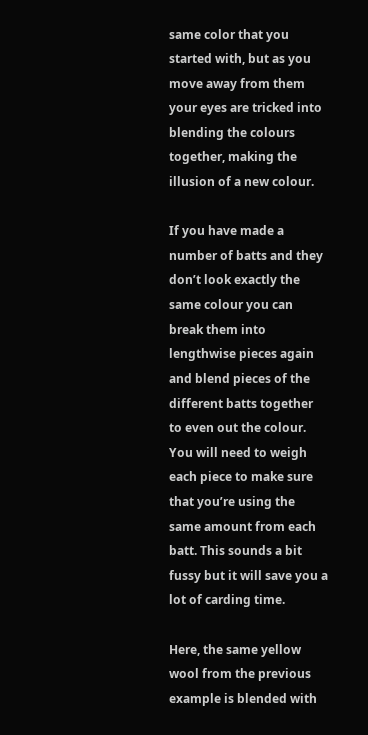same color that you started with, but as you move away from them your eyes are tricked into blending the colours together, making the illusion of a new colour.

If you have made a number of batts and they don’t look exactly the same colour you can break them into lengthwise pieces again and blend pieces of the different batts together to even out the colour. You will need to weigh each piece to make sure that you’re using the same amount from each batt. This sounds a bit fussy but it will save you a lot of carding time.

Here, the same yellow wool from the previous example is blended with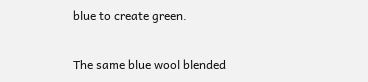blue to create green.

The same blue wool blended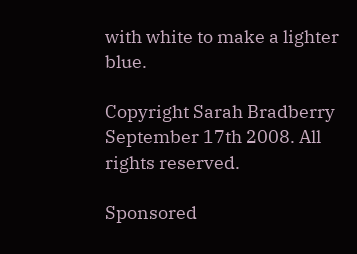with white to make a lighter blue.

Copyright Sarah Bradberry September 17th 2008. All rights reserved.

Sponsored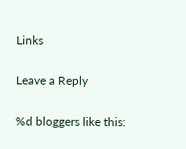Links

Leave a Reply

%d bloggers like this: